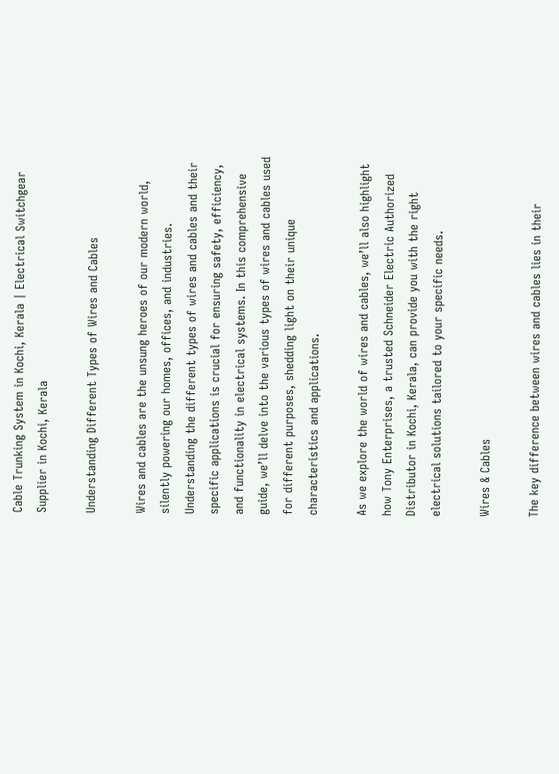Cable Trunking System in Kochi, Kerala | Electrical Switchgear Supplier in Kochi, Kerala

Understanding Different Types of Wires and Cables

Wires and cables are the unsung heroes of our modern world, silently powering our homes, offices, and industries. Understanding the different types of wires and cables and their specific applications is crucial for ensuring safety, efficiency, and functionality in electrical systems. In this comprehensive guide, we’ll delve into the various types of wires and cables used for different purposes, shedding light on their unique characteristics and applications.

As we explore the world of wires and cables, we’ll also highlight how Tony Enterprises, a trusted Schneider Electric Authorized Distributor in Kochi, Kerala, can provide you with the right electrical solutions tailored to your specific needs.

Wires & Cables

The key difference between wires and cables lies in their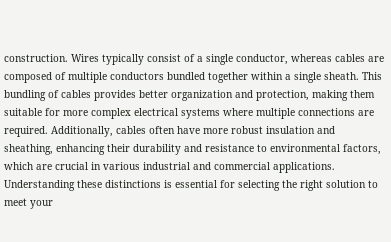construction. Wires typically consist of a single conductor, whereas cables are composed of multiple conductors bundled together within a single sheath. This bundling of cables provides better organization and protection, making them suitable for more complex electrical systems where multiple connections are required. Additionally, cables often have more robust insulation and sheathing, enhancing their durability and resistance to environmental factors, which are crucial in various industrial and commercial applications. Understanding these distinctions is essential for selecting the right solution to meet your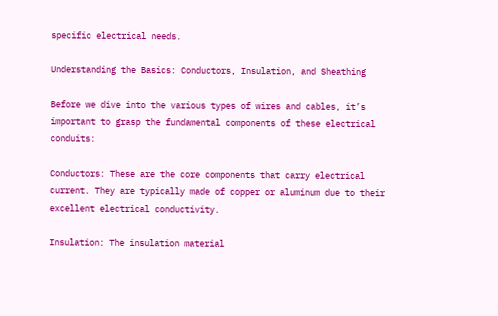specific electrical needs.

Understanding the Basics: Conductors, Insulation, and Sheathing

Before we dive into the various types of wires and cables, it’s important to grasp the fundamental components of these electrical conduits:

Conductors: These are the core components that carry electrical current. They are typically made of copper or aluminum due to their excellent electrical conductivity.

Insulation: The insulation material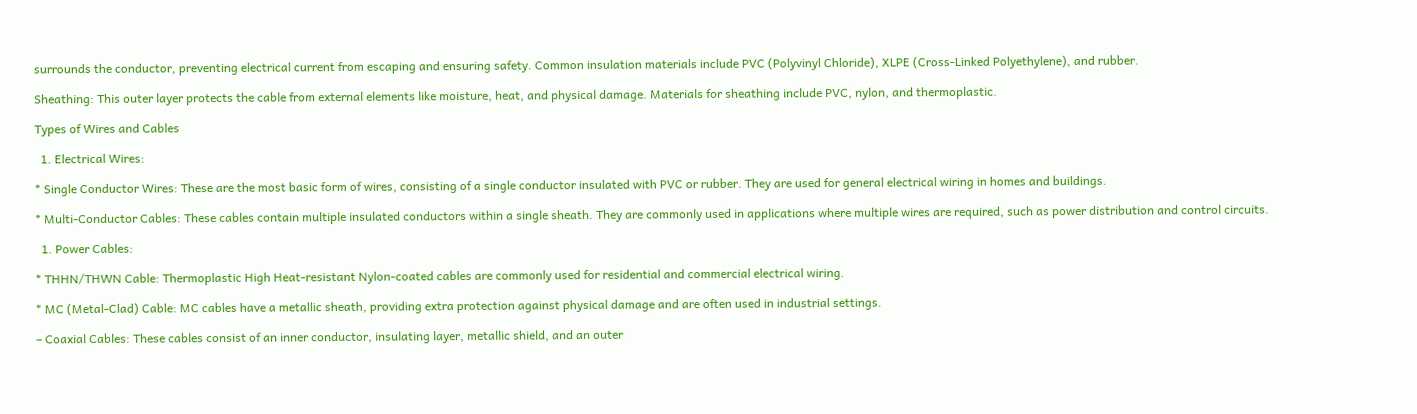surrounds the conductor, preventing electrical current from escaping and ensuring safety. Common insulation materials include PVC (Polyvinyl Chloride), XLPE (Cross-Linked Polyethylene), and rubber.

Sheathing: This outer layer protects the cable from external elements like moisture, heat, and physical damage. Materials for sheathing include PVC, nylon, and thermoplastic.

Types of Wires and Cables

  1. Electrical Wires:

* Single Conductor Wires: These are the most basic form of wires, consisting of a single conductor insulated with PVC or rubber. They are used for general electrical wiring in homes and buildings.

* Multi-Conductor Cables: These cables contain multiple insulated conductors within a single sheath. They are commonly used in applications where multiple wires are required, such as power distribution and control circuits.

  1. Power Cables:

* THHN/THWN Cable: Thermoplastic High Heat-resistant Nylon-coated cables are commonly used for residential and commercial electrical wiring.

* MC (Metal-Clad) Cable: MC cables have a metallic sheath, providing extra protection against physical damage and are often used in industrial settings.

– Coaxial Cables: These cables consist of an inner conductor, insulating layer, metallic shield, and an outer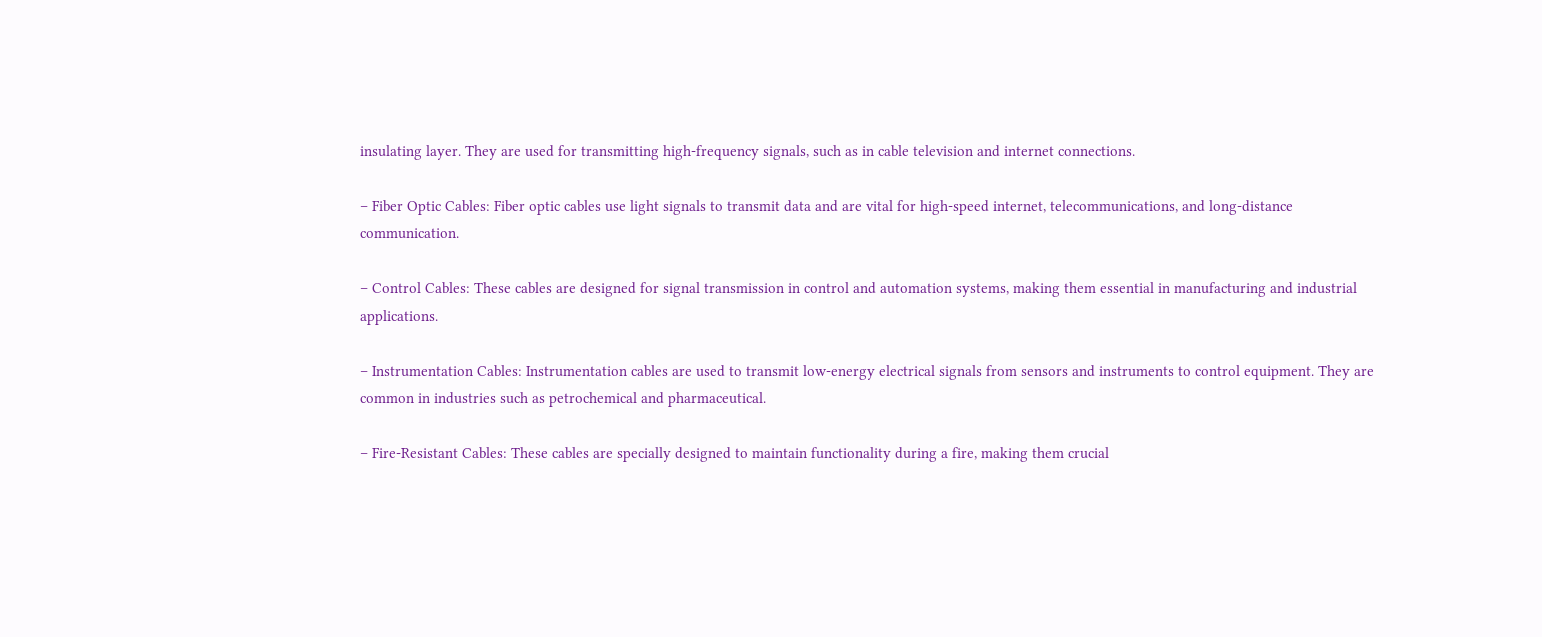insulating layer. They are used for transmitting high-frequency signals, such as in cable television and internet connections.

– Fiber Optic Cables: Fiber optic cables use light signals to transmit data and are vital for high-speed internet, telecommunications, and long-distance communication.

– Control Cables: These cables are designed for signal transmission in control and automation systems, making them essential in manufacturing and industrial applications.

– Instrumentation Cables: Instrumentation cables are used to transmit low-energy electrical signals from sensors and instruments to control equipment. They are common in industries such as petrochemical and pharmaceutical.

– Fire-Resistant Cables: These cables are specially designed to maintain functionality during a fire, making them crucial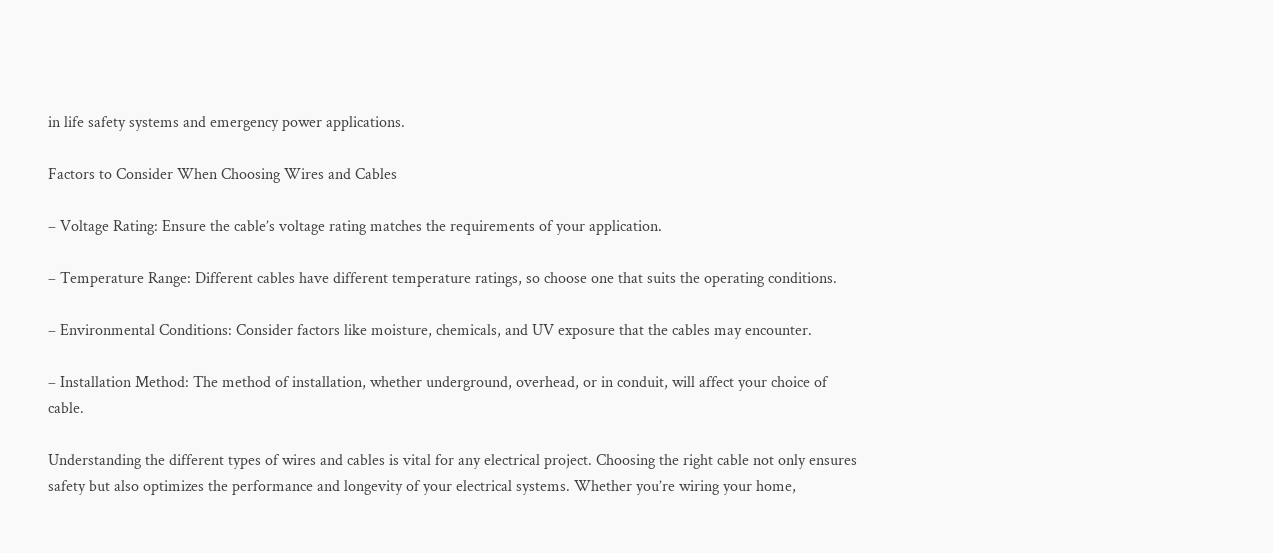in life safety systems and emergency power applications.

Factors to Consider When Choosing Wires and Cables

– Voltage Rating: Ensure the cable’s voltage rating matches the requirements of your application.

– Temperature Range: Different cables have different temperature ratings, so choose one that suits the operating conditions.

– Environmental Conditions: Consider factors like moisture, chemicals, and UV exposure that the cables may encounter.

– Installation Method: The method of installation, whether underground, overhead, or in conduit, will affect your choice of cable.

Understanding the different types of wires and cables is vital for any electrical project. Choosing the right cable not only ensures safety but also optimizes the performance and longevity of your electrical systems. Whether you’re wiring your home,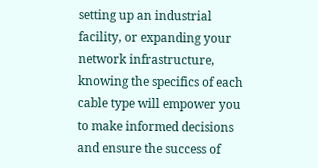setting up an industrial facility, or expanding your network infrastructure, knowing the specifics of each cable type will empower you to make informed decisions and ensure the success of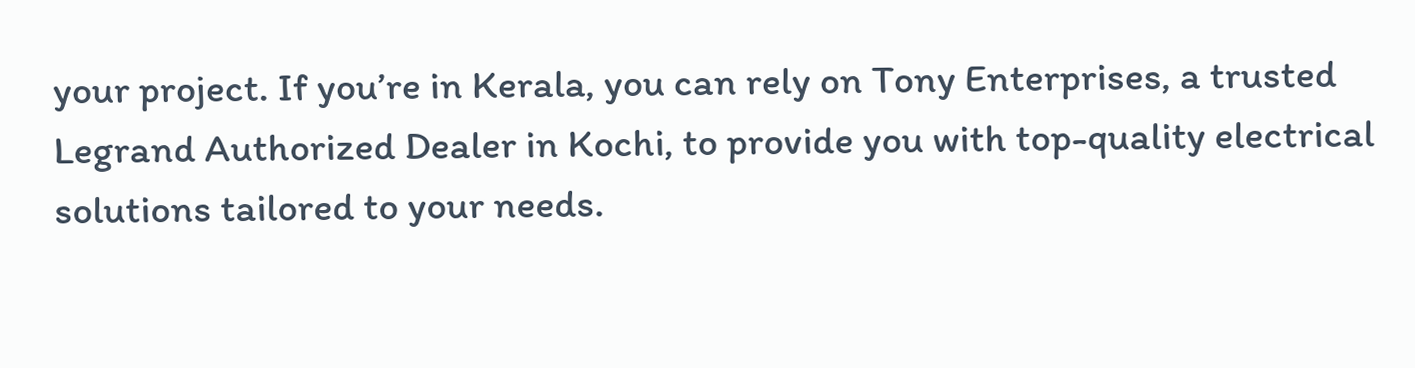your project. If you’re in Kerala, you can rely on Tony Enterprises, a trusted Legrand Authorized Dealer in Kochi, to provide you with top-quality electrical solutions tailored to your needs.